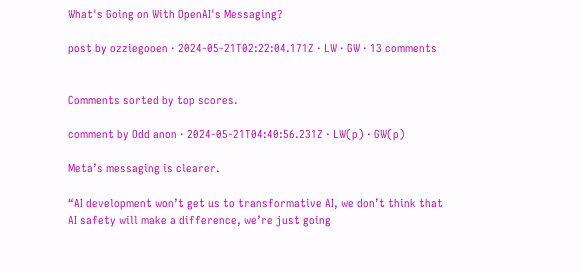What's Going on With OpenAI's Messaging?

post by ozziegooen · 2024-05-21T02:22:04.171Z · LW · GW · 13 comments


Comments sorted by top scores.

comment by Odd anon · 2024-05-21T04:40:56.231Z · LW(p) · GW(p)

Meta’s messaging is clearer.

“AI development won’t get us to transformative AI, we don’t think that AI safety will make a difference, we’re just going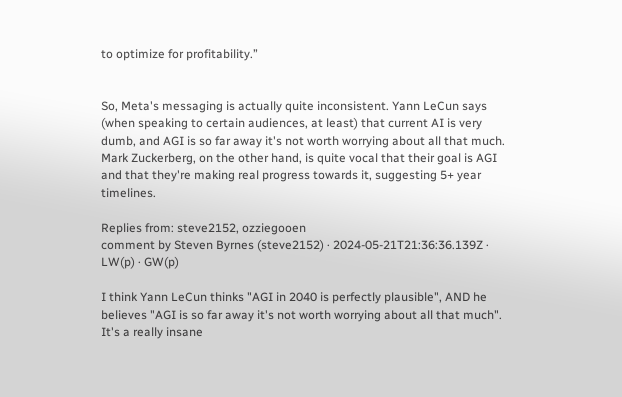to optimize for profitability.”


So, Meta's messaging is actually quite inconsistent. Yann LeCun says (when speaking to certain audiences, at least) that current AI is very dumb, and AGI is so far away it's not worth worrying about all that much. Mark Zuckerberg, on the other hand, is quite vocal that their goal is AGI and that they're making real progress towards it, suggesting 5+ year timelines.

Replies from: steve2152, ozziegooen
comment by Steven Byrnes (steve2152) · 2024-05-21T21:36:36.139Z · LW(p) · GW(p)

I think Yann LeCun thinks "AGI in 2040 is perfectly plausible", AND he believes "AGI is so far away it's not worth worrying about all that much". It's a really insane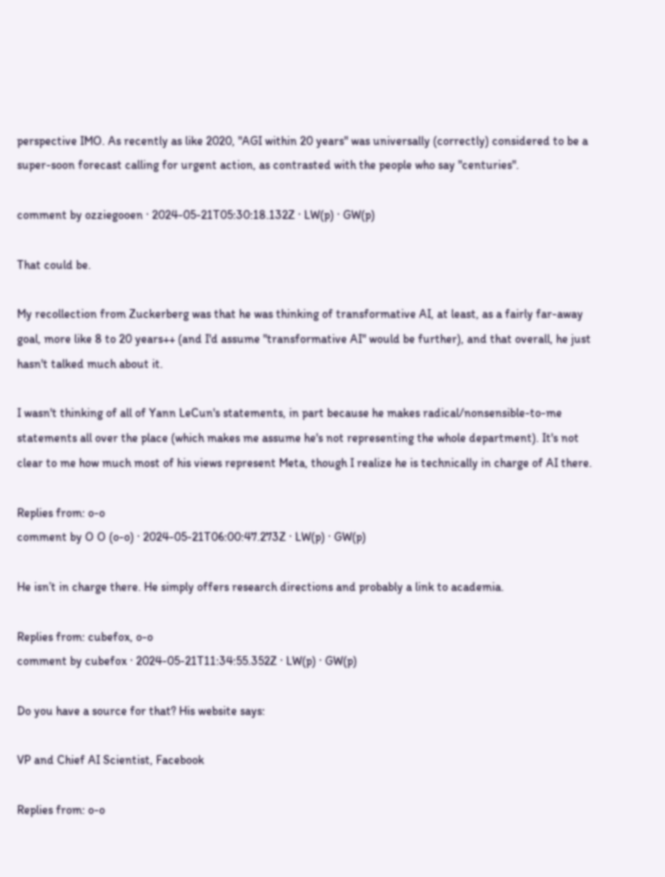perspective IMO. As recently as like 2020, "AGI within 20 years" was universally (correctly) considered to be a super-soon forecast calling for urgent action, as contrasted with the people who say "centuries".

comment by ozziegooen · 2024-05-21T05:30:18.132Z · LW(p) · GW(p)

That could be.

My recollection from Zuckerberg was that he was thinking of transformative AI, at least, as a fairly far-away goal, more like 8 to 20 years++ (and I'd assume "transformative AI" would be further), and that overall, he just hasn't talked much about it.

I wasn't thinking of all of Yann LeCun's statements, in part because he makes radical/nonsensible-to-me statements all over the place (which makes me assume he's not representing the whole department). It's not clear to me how much most of his views represent Meta, though I realize he is technically in charge of AI there.

Replies from: o-o
comment by O O (o-o) · 2024-05-21T06:00:47.273Z · LW(p) · GW(p)

He isn’t in charge there. He simply offers research directions and probably a link to academia.

Replies from: cubefox, o-o
comment by cubefox · 2024-05-21T11:34:55.352Z · LW(p) · GW(p)

Do you have a source for that? His website says:

VP and Chief AI Scientist, Facebook

Replies from: o-o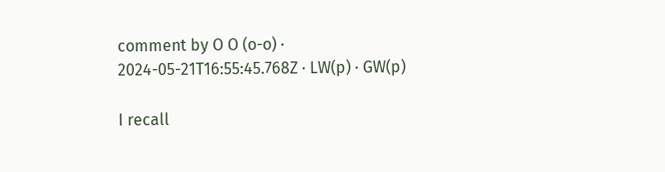comment by O O (o-o) · 2024-05-21T16:55:45.768Z · LW(p) · GW(p)

I recall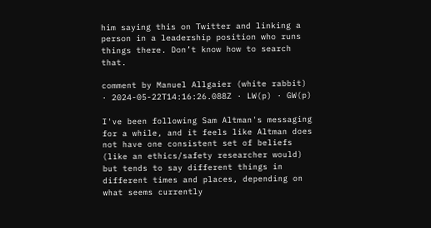him saying this on Twitter and linking a person in a leadership position who runs things there. Don’t know how to search that.

comment by Manuel Allgaier (white rabbit) · 2024-05-22T14:16:26.088Z · LW(p) · GW(p)

I've been following Sam Altman's messaging for a while, and it feels like Altman does not have one consistent set of beliefs (like an ethics/safety researcher would) but tends to say different things in different times and places, depending on what seems currently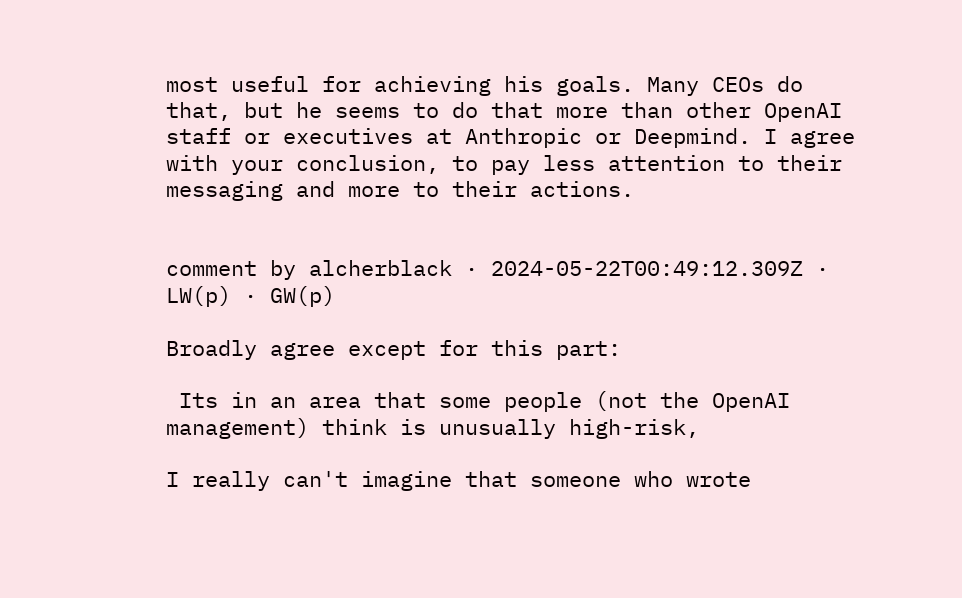most useful for achieving his goals. Many CEOs do that, but he seems to do that more than other OpenAI staff or executives at Anthropic or Deepmind. I agree with your conclusion, to pay less attention to their messaging and more to their actions.


comment by alcherblack · 2024-05-22T00:49:12.309Z · LW(p) · GW(p)

Broadly agree except for this part:

 Its in an area that some people (not the OpenAI management) think is unusually high-risk,

I really can't imagine that someone who wrote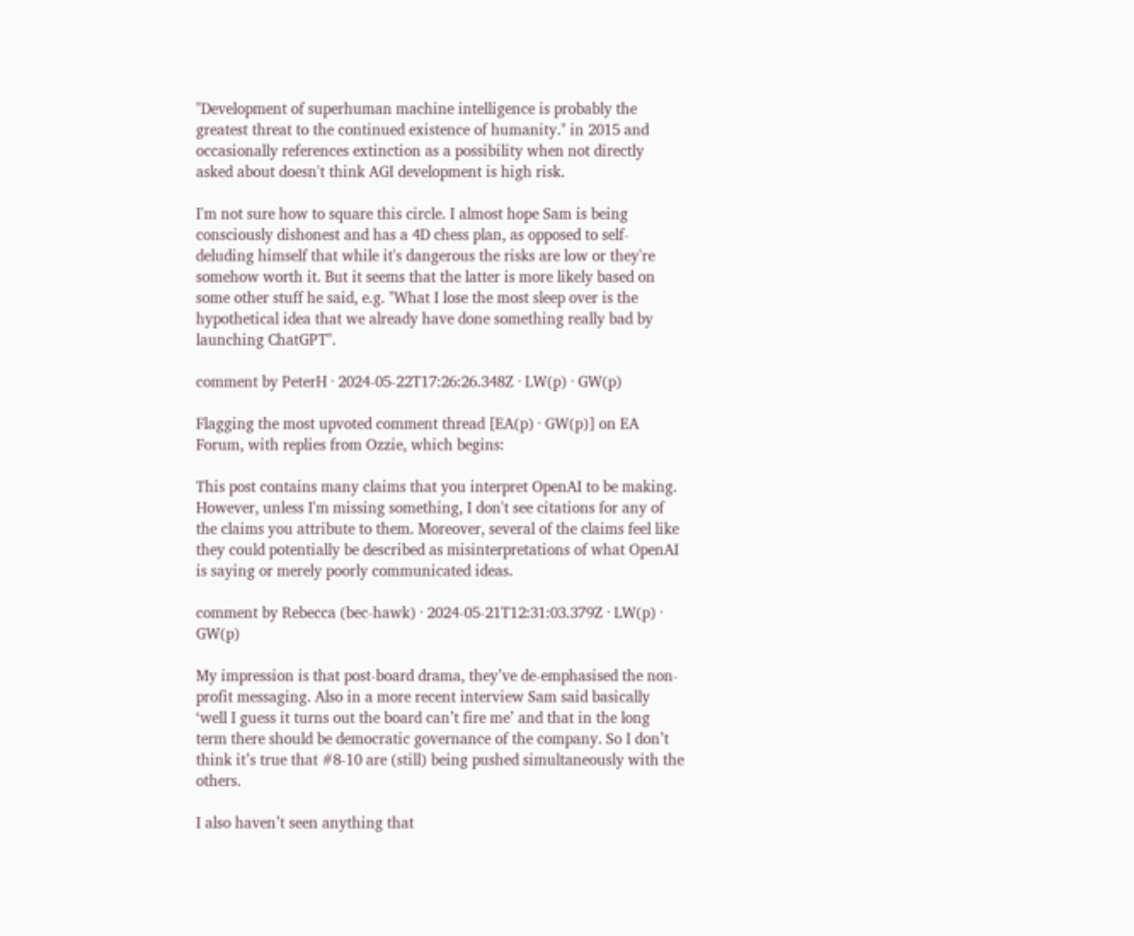"Development of superhuman machine intelligence is probably the greatest threat to the continued existence of humanity." in 2015 and occasionally references extinction as a possibility when not directly asked about doesn't think AGI development is high risk.

I'm not sure how to square this circle. I almost hope Sam is being consciously dishonest and has a 4D chess plan, as opposed to self-deluding himself that while it's dangerous the risks are low or they're somehow worth it. But it seems that the latter is more likely based on some other stuff he said, e.g. "What I lose the most sleep over is the hypothetical idea that we already have done something really bad by launching ChatGPT".

comment by PeterH · 2024-05-22T17:26:26.348Z · LW(p) · GW(p)

Flagging the most upvoted comment thread [EA(p) · GW(p)] on EA Forum, with replies from Ozzie, which begins:

This post contains many claims that you interpret OpenAI to be making. However, unless I'm missing something, I don't see citations for any of the claims you attribute to them. Moreover, several of the claims feel like they could potentially be described as misinterpretations of what OpenAI is saying or merely poorly communicated ideas.

comment by Rebecca (bec-hawk) · 2024-05-21T12:31:03.379Z · LW(p) · GW(p)

My impression is that post-board drama, they’ve de-emphasised the non-profit messaging. Also in a more recent interview Sam said basically ‘well I guess it turns out the board can’t fire me’ and that in the long term there should be democratic governance of the company. So I don’t think it’s true that #8-10 are (still) being pushed simultaneously with the others.

I also haven’t seen anything that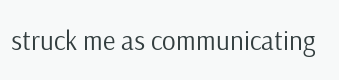struck me as communicating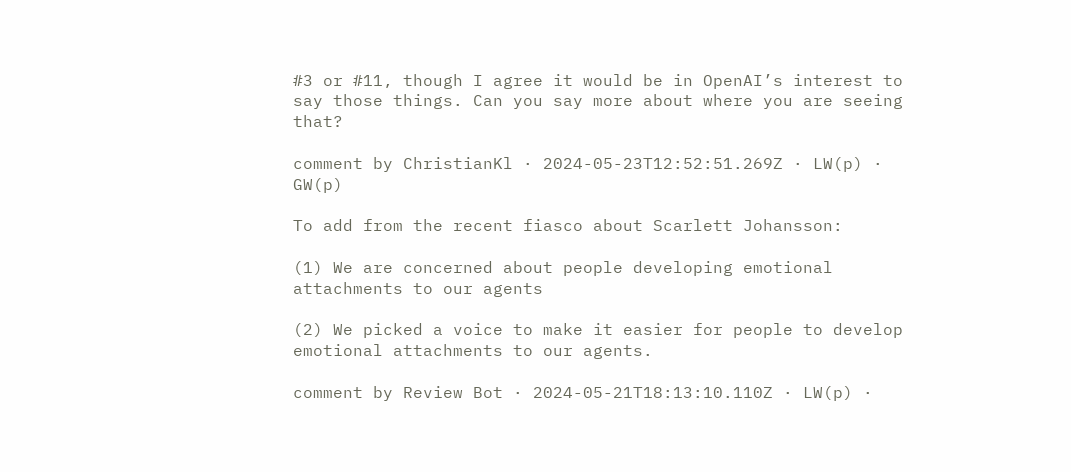#3 or #11, though I agree it would be in OpenAI’s interest to say those things. Can you say more about where you are seeing that?

comment by ChristianKl · 2024-05-23T12:52:51.269Z · LW(p) · GW(p)

To add from the recent fiasco about Scarlett Johansson:

(1) We are concerned about people developing emotional attachments to our agents

(2) We picked a voice to make it easier for people to develop emotional attachments to our agents.

comment by Review Bot · 2024-05-21T18:13:10.110Z · LW(p) ·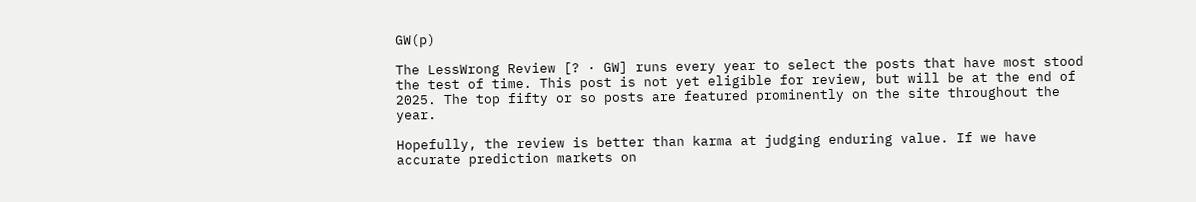GW(p)

The LessWrong Review [? · GW] runs every year to select the posts that have most stood the test of time. This post is not yet eligible for review, but will be at the end of 2025. The top fifty or so posts are featured prominently on the site throughout the year.

Hopefully, the review is better than karma at judging enduring value. If we have accurate prediction markets on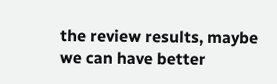the review results, maybe we can have better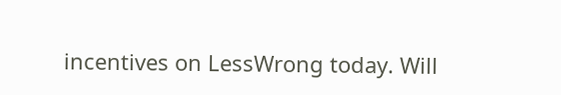incentives on LessWrong today. Will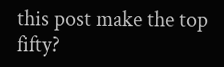this post make the top fifty?